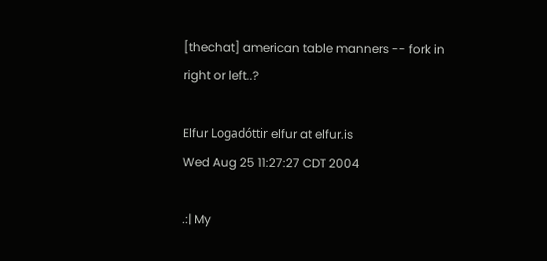[thechat] american table manners -- fork in right or left..?

Elfur Logadóttir elfur at elfur.is
Wed Aug 25 11:27:27 CDT 2004

.:| My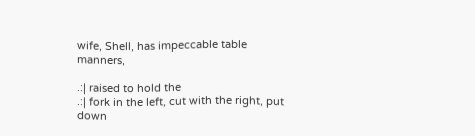wife, Shell, has impeccable table manners,

.:| raised to hold the
.:| fork in the left, cut with the right, put down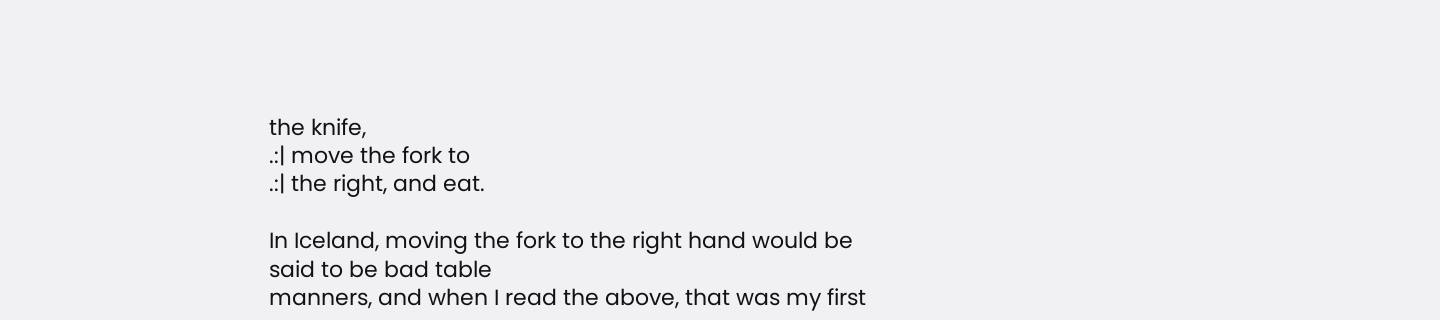the knife,
.:| move the fork to
.:| the right, and eat.

In Iceland, moving the fork to the right hand would be said to be bad table
manners, and when I read the above, that was my first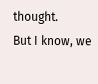thought.
But I know, we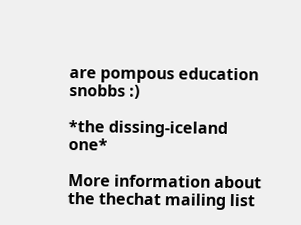are pompous education snobbs :)

*the dissing-iceland one*

More information about the thechat mailing list